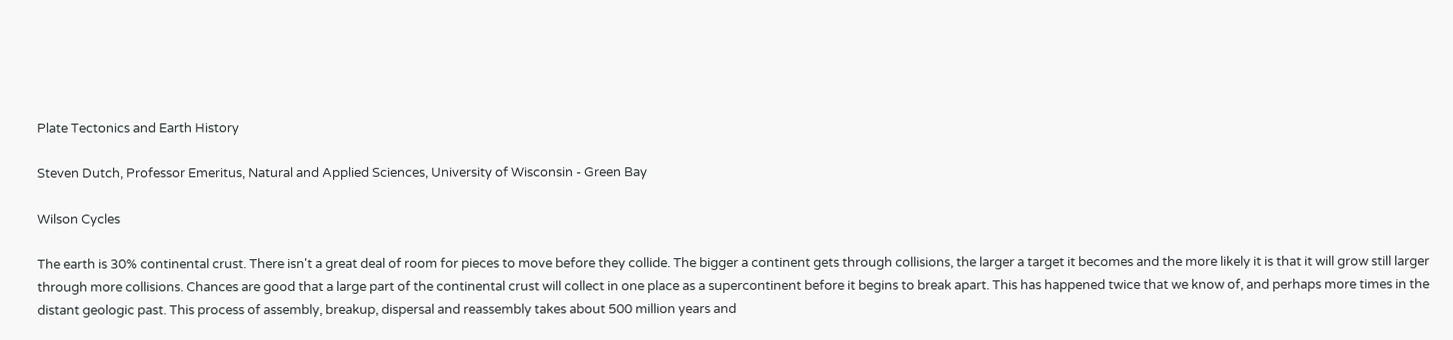Plate Tectonics and Earth History

Steven Dutch, Professor Emeritus, Natural and Applied Sciences, University of Wisconsin - Green Bay

Wilson Cycles

The earth is 30% continental crust. There isn't a great deal of room for pieces to move before they collide. The bigger a continent gets through collisions, the larger a target it becomes and the more likely it is that it will grow still larger through more collisions. Chances are good that a large part of the continental crust will collect in one place as a supercontinent before it begins to break apart. This has happened twice that we know of, and perhaps more times in the distant geologic past. This process of assembly, breakup, dispersal and reassembly takes about 500 million years and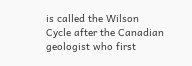is called the Wilson Cycle after the Canadian geologist who first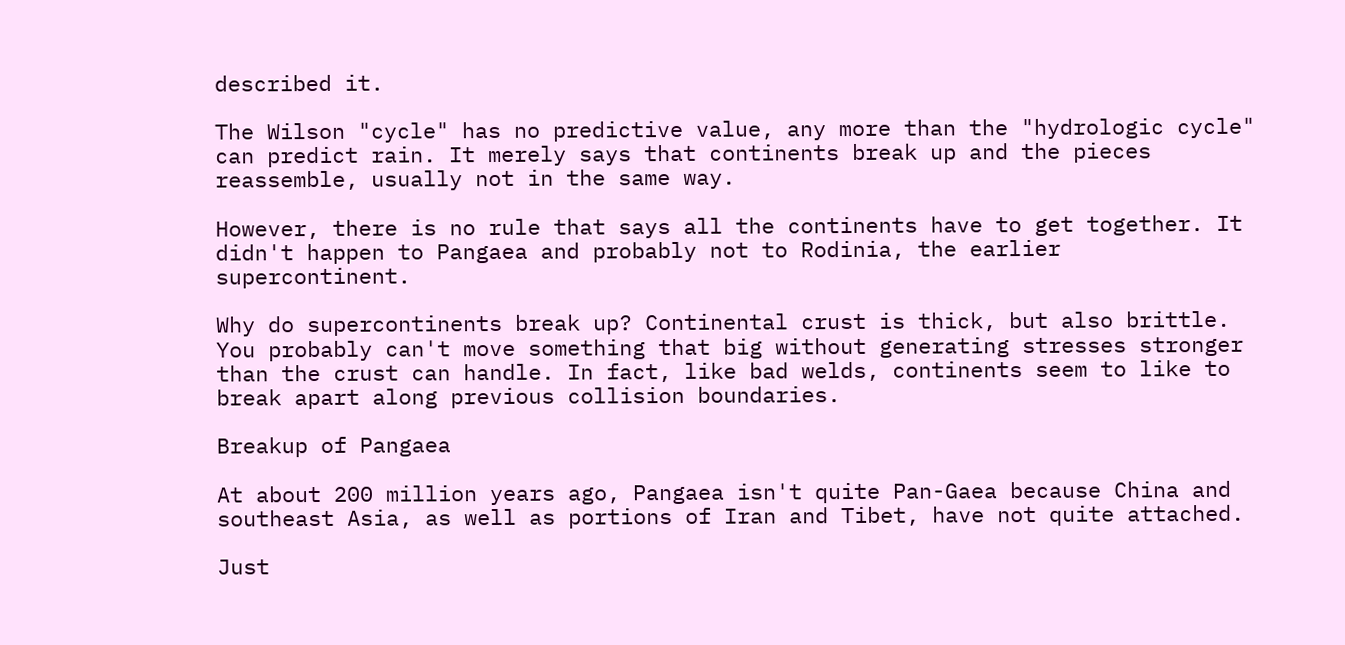described it.

The Wilson "cycle" has no predictive value, any more than the "hydrologic cycle" can predict rain. It merely says that continents break up and the pieces reassemble, usually not in the same way.

However, there is no rule that says all the continents have to get together. It didn't happen to Pangaea and probably not to Rodinia, the earlier supercontinent.

Why do supercontinents break up? Continental crust is thick, but also brittle. You probably can't move something that big without generating stresses stronger than the crust can handle. In fact, like bad welds, continents seem to like to break apart along previous collision boundaries.

Breakup of Pangaea

At about 200 million years ago, Pangaea isn't quite Pan-Gaea because China and southeast Asia, as well as portions of Iran and Tibet, have not quite attached.

Just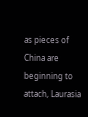as pieces of China are beginning to attach, Laurasia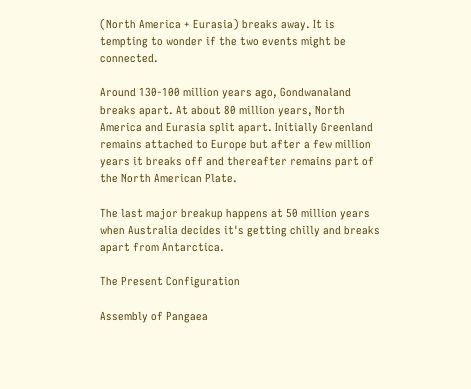(North America + Eurasia) breaks away. It is tempting to wonder if the two events might be connected.

Around 130-100 million years ago, Gondwanaland breaks apart. At about 80 million years, North America and Eurasia split apart. Initially Greenland remains attached to Europe but after a few million years it breaks off and thereafter remains part of the North American Plate.

The last major breakup happens at 50 million years when Australia decides it's getting chilly and breaks apart from Antarctica.

The Present Configuration

Assembly of Pangaea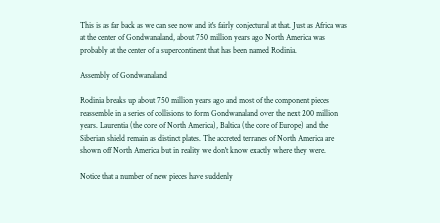This is as far back as we can see now and it's fairly conjectural at that. Just as Africa was at the center of Gondwanaland, about 750 million years ago North America was probably at the center of a supercontinent that has been named Rodinia.

Assembly of Gondwanaland

Rodinia breaks up about 750 million years ago and most of the component pieces reassemble in a series of collisions to form Gondwanaland over the next 200 million years. Laurentia (the core of North America), Baltica (the core of Europe) and the Siberian shield remain as distinct plates. The accreted terranes of North America are shown off North America but in reality we don't know exactly where they were.

Notice that a number of new pieces have suddenly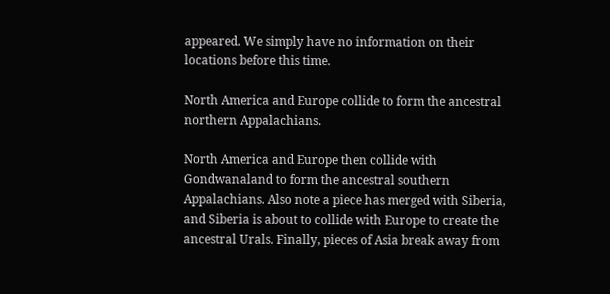appeared. We simply have no information on their locations before this time.

North America and Europe collide to form the ancestral northern Appalachians.

North America and Europe then collide with Gondwanaland to form the ancestral southern Appalachians. Also note a piece has merged with Siberia, and Siberia is about to collide with Europe to create the ancestral Urals. Finally, pieces of Asia break away from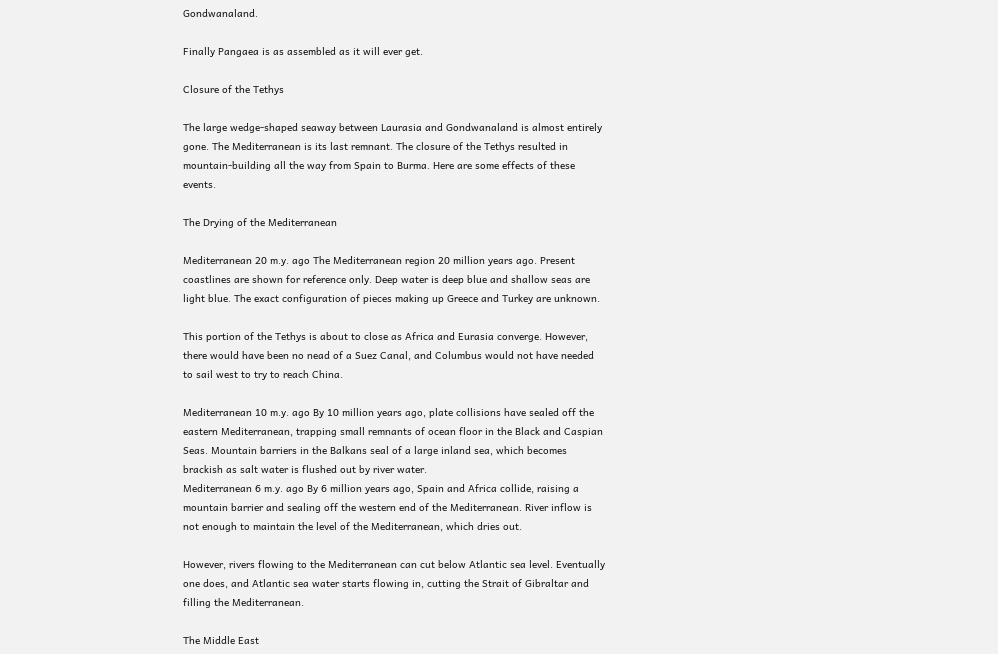Gondwanaland.

Finally Pangaea is as assembled as it will ever get.

Closure of the Tethys

The large wedge-shaped seaway between Laurasia and Gondwanaland is almost entirely gone. The Mediterranean is its last remnant. The closure of the Tethys resulted in mountain-building all the way from Spain to Burma. Here are some effects of these events.

The Drying of the Mediterranean

Mediterranean 20 m.y. ago The Mediterranean region 20 million years ago. Present coastlines are shown for reference only. Deep water is deep blue and shallow seas are light blue. The exact configuration of pieces making up Greece and Turkey are unknown.

This portion of the Tethys is about to close as Africa and Eurasia converge. However, there would have been no nead of a Suez Canal, and Columbus would not have needed to sail west to try to reach China.

Mediterranean 10 m.y. ago By 10 million years ago, plate collisions have sealed off the eastern Mediterranean, trapping small remnants of ocean floor in the Black and Caspian Seas. Mountain barriers in the Balkans seal of a large inland sea, which becomes brackish as salt water is flushed out by river water.
Mediterranean 6 m.y. ago By 6 million years ago, Spain and Africa collide, raising a mountain barrier and sealing off the western end of the Mediterranean. River inflow is not enough to maintain the level of the Mediterranean, which dries out.

However, rivers flowing to the Mediterranean can cut below Atlantic sea level. Eventually one does, and Atlantic sea water starts flowing in, cutting the Strait of Gibraltar and filling the Mediterranean.

The Middle East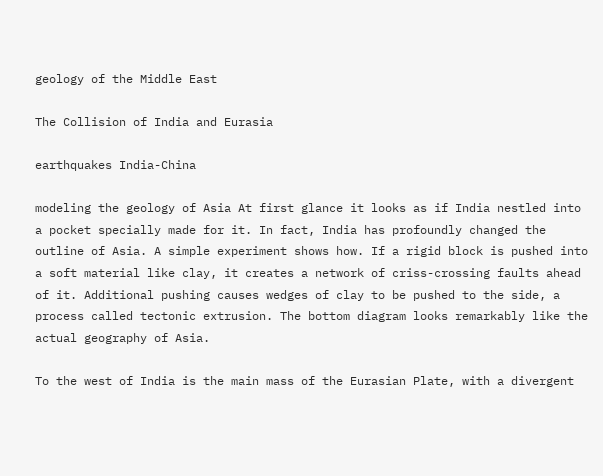geology of the Middle East

The Collision of India and Eurasia

earthquakes India-China

modeling the geology of Asia At first glance it looks as if India nestled into a pocket specially made for it. In fact, India has profoundly changed the outline of Asia. A simple experiment shows how. If a rigid block is pushed into a soft material like clay, it creates a network of criss-crossing faults ahead of it. Additional pushing causes wedges of clay to be pushed to the side, a process called tectonic extrusion. The bottom diagram looks remarkably like the actual geography of Asia.

To the west of India is the main mass of the Eurasian Plate, with a divergent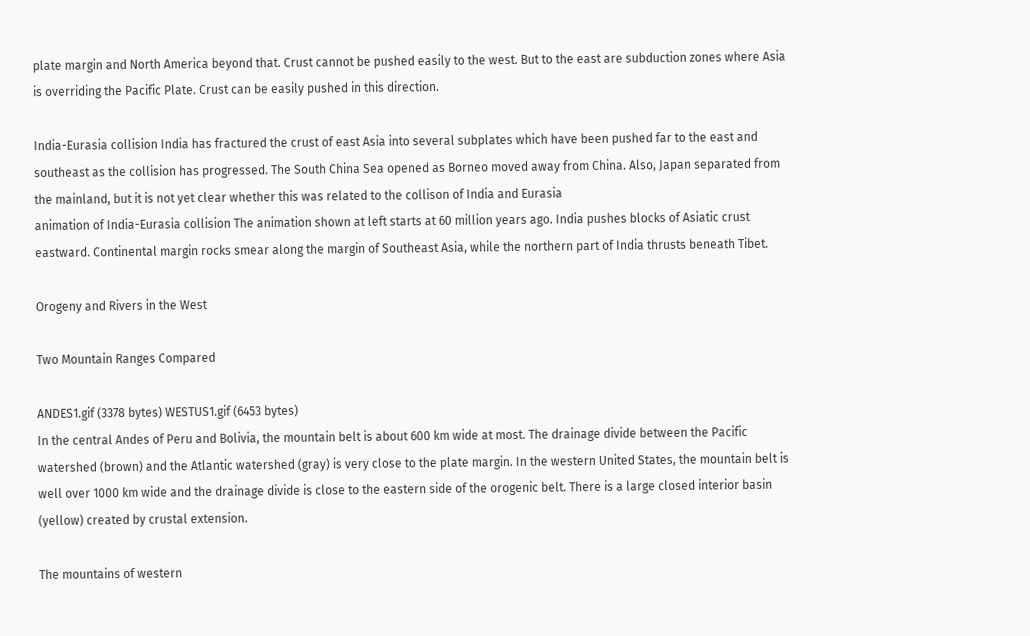plate margin and North America beyond that. Crust cannot be pushed easily to the west. But to the east are subduction zones where Asia is overriding the Pacific Plate. Crust can be easily pushed in this direction.

India-Eurasia collision India has fractured the crust of east Asia into several subplates which have been pushed far to the east and southeast as the collision has progressed. The South China Sea opened as Borneo moved away from China. Also, Japan separated from the mainland, but it is not yet clear whether this was related to the collison of India and Eurasia
animation of India-Eurasia collision The animation shown at left starts at 60 million years ago. India pushes blocks of Asiatic crust eastward. Continental margin rocks smear along the margin of Southeast Asia, while the northern part of India thrusts beneath Tibet.

Orogeny and Rivers in the West

Two Mountain Ranges Compared

ANDES1.gif (3378 bytes) WESTUS1.gif (6453 bytes)
In the central Andes of Peru and Bolivia, the mountain belt is about 600 km wide at most. The drainage divide between the Pacific watershed (brown) and the Atlantic watershed (gray) is very close to the plate margin. In the western United States, the mountain belt is well over 1000 km wide and the drainage divide is close to the eastern side of the orogenic belt. There is a large closed interior basin (yellow) created by crustal extension.

The mountains of western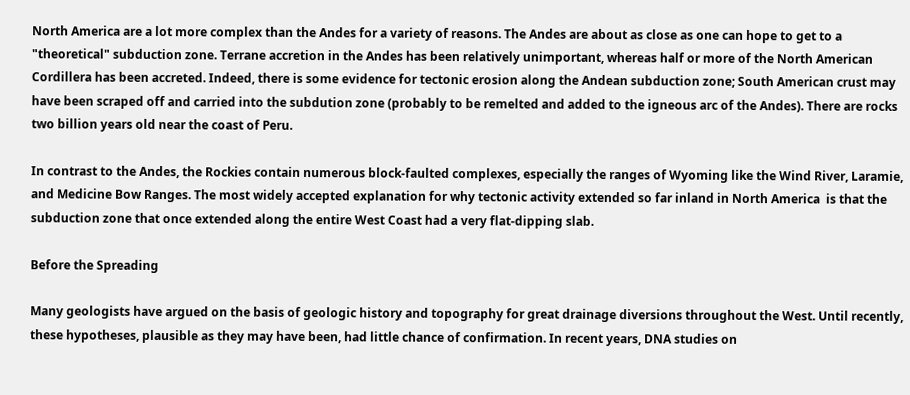North America are a lot more complex than the Andes for a variety of reasons. The Andes are about as close as one can hope to get to a "theoretical" subduction zone. Terrane accretion in the Andes has been relatively unimportant, whereas half or more of the North American Cordillera has been accreted. Indeed, there is some evidence for tectonic erosion along the Andean subduction zone; South American crust may have been scraped off and carried into the subdution zone (probably to be remelted and added to the igneous arc of the Andes). There are rocks two billion years old near the coast of Peru.

In contrast to the Andes, the Rockies contain numerous block-faulted complexes, especially the ranges of Wyoming like the Wind River, Laramie, and Medicine Bow Ranges. The most widely accepted explanation for why tectonic activity extended so far inland in North America  is that the subduction zone that once extended along the entire West Coast had a very flat-dipping slab.

Before the Spreading

Many geologists have argued on the basis of geologic history and topography for great drainage diversions throughout the West. Until recently, these hypotheses, plausible as they may have been, had little chance of confirmation. In recent years, DNA studies on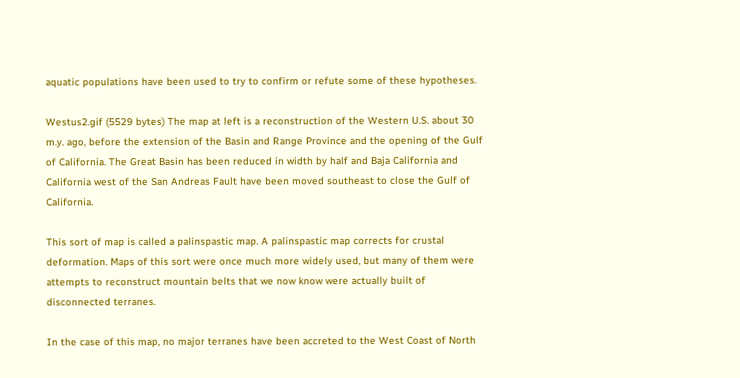aquatic populations have been used to try to confirm or refute some of these hypotheses.

Westus2.gif (5529 bytes) The map at left is a reconstruction of the Western U.S. about 30 m.y. ago, before the extension of the Basin and Range Province and the opening of the Gulf of California. The Great Basin has been reduced in width by half and Baja California and California west of the San Andreas Fault have been moved southeast to close the Gulf of California.

This sort of map is called a palinspastic map. A palinspastic map corrects for crustal deformation. Maps of this sort were once much more widely used, but many of them were attempts to reconstruct mountain belts that we now know were actually built of disconnected terranes.

In the case of this map, no major terranes have been accreted to the West Coast of North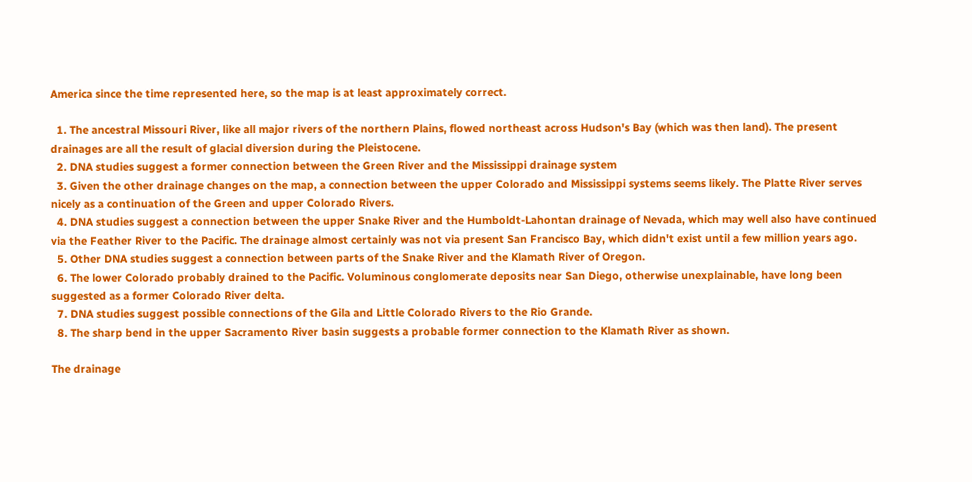America since the time represented here, so the map is at least approximately correct.

  1. The ancestral Missouri River, like all major rivers of the northern Plains, flowed northeast across Hudson's Bay (which was then land). The present drainages are all the result of glacial diversion during the Pleistocene.
  2. DNA studies suggest a former connection between the Green River and the Mississippi drainage system
  3. Given the other drainage changes on the map, a connection between the upper Colorado and Mississippi systems seems likely. The Platte River serves nicely as a continuation of the Green and upper Colorado Rivers.
  4. DNA studies suggest a connection between the upper Snake River and the Humboldt-Lahontan drainage of Nevada, which may well also have continued via the Feather River to the Pacific. The drainage almost certainly was not via present San Francisco Bay, which didn't exist until a few million years ago.
  5. Other DNA studies suggest a connection between parts of the Snake River and the Klamath River of Oregon.
  6. The lower Colorado probably drained to the Pacific. Voluminous conglomerate deposits near San Diego, otherwise unexplainable, have long been suggested as a former Colorado River delta.
  7. DNA studies suggest possible connections of the Gila and Little Colorado Rivers to the Rio Grande.
  8. The sharp bend in the upper Sacramento River basin suggests a probable former connection to the Klamath River as shown.

The drainage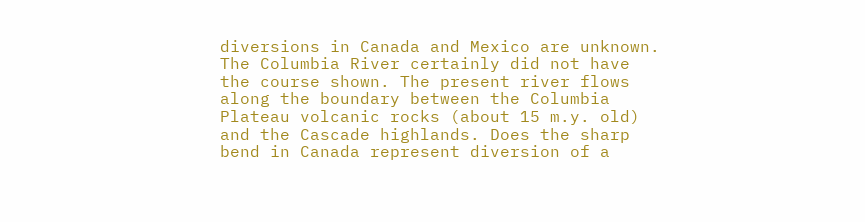diversions in Canada and Mexico are unknown. The Columbia River certainly did not have the course shown. The present river flows along the boundary between the Columbia Plateau volcanic rocks (about 15 m.y. old) and the Cascade highlands. Does the sharp bend in Canada represent diversion of a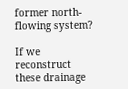former north-flowing system?

If we reconstruct these drainage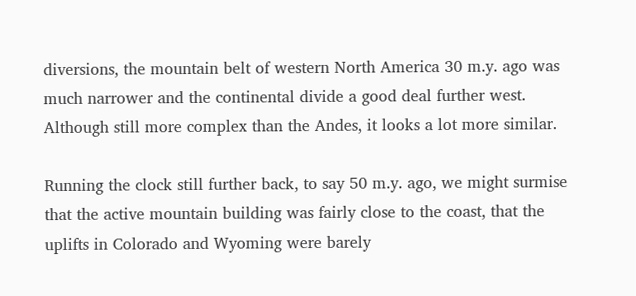diversions, the mountain belt of western North America 30 m.y. ago was much narrower and the continental divide a good deal further west. Although still more complex than the Andes, it looks a lot more similar.

Running the clock still further back, to say 50 m.y. ago, we might surmise that the active mountain building was fairly close to the coast, that the uplifts in Colorado and Wyoming were barely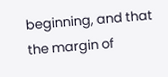beginning, and that the margin of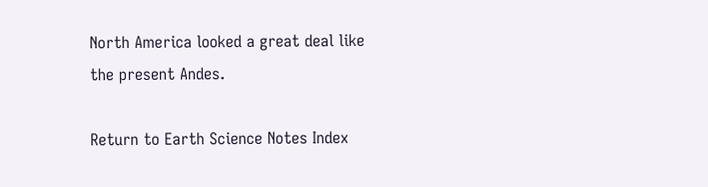North America looked a great deal like the present Andes.

Return to Earth Science Notes Index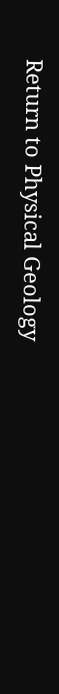Return to Physical Geology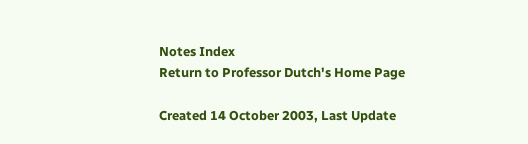Notes Index
Return to Professor Dutch's Home Page

Created 14 October 2003, Last Update